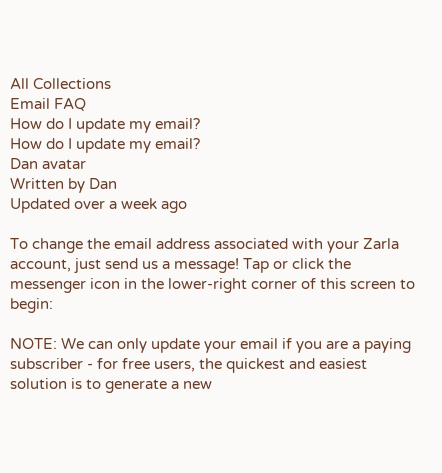All Collections
Email FAQ
How do I update my email?
How do I update my email?
Dan avatar
Written by Dan
Updated over a week ago

To change the email address associated with your Zarla account, just send us a message! Tap or click the messenger icon in the lower-right corner of this screen to begin:

NOTE: We can only update your email if you are a paying subscriber - for free users, the quickest and easiest solution is to generate a new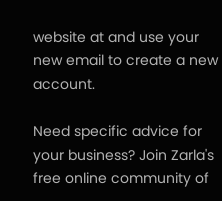website at and use your new email to create a new account.

Need specific advice for your business? Join Zarla's free online community of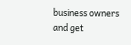business owners and get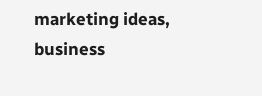marketing ideas, business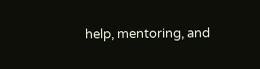help, mentoring, and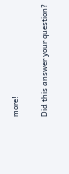more!

Did this answer your question?